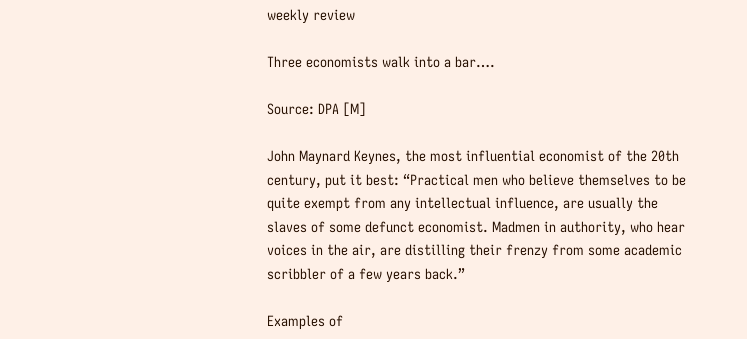weekly review

Three economists walk into a bar….

Source: DPA [M]

John Maynard Keynes, the most influential economist of the 20th century, put it best: “Practical men who believe themselves to be quite exempt from any intellectual influence, are usually the slaves of some defunct economist. Madmen in authority, who hear voices in the air, are distilling their frenzy from some academic scribbler of a few years back.”

Examples of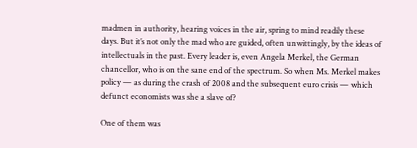madmen in authority, hearing voices in the air, spring to mind readily these days. But it’s not only the mad who are guided, often unwittingly, by the ideas of intellectuals in the past. Every leader is, even Angela Merkel, the German chancellor, who is on the sane end of the spectrum. So when Ms. Merkel makes policy — as during the crash of 2008 and the subsequent euro crisis — which defunct economists was she a slave of?

One of them was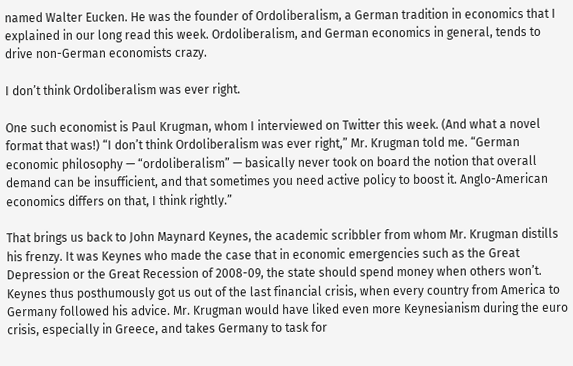named Walter Eucken. He was the founder of Ordoliberalism, a German tradition in economics that I explained in our long read this week. Ordoliberalism, and German economics in general, tends to drive non-German economists crazy.

I don’t think Ordoliberalism was ever right.

One such economist is Paul Krugman, whom I interviewed on Twitter this week. (And what a novel format that was!) “I don’t think Ordoliberalism was ever right,” Mr. Krugman told me. “German economic philosophy — “ordoliberalism” — basically never took on board the notion that overall demand can be insufficient, and that sometimes you need active policy to boost it. Anglo-American economics differs on that, I think rightly.”

That brings us back to John Maynard Keynes, the academic scribbler from whom Mr. Krugman distills his frenzy. It was Keynes who made the case that in economic emergencies such as the Great Depression or the Great Recession of 2008-09, the state should spend money when others won’t. Keynes thus posthumously got us out of the last financial crisis, when every country from America to Germany followed his advice. Mr. Krugman would have liked even more Keynesianism during the euro crisis, especially in Greece, and takes Germany to task for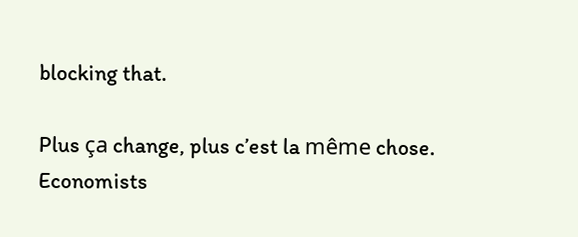blocking that.

Plus ça change, plus c’est la même chose. Economists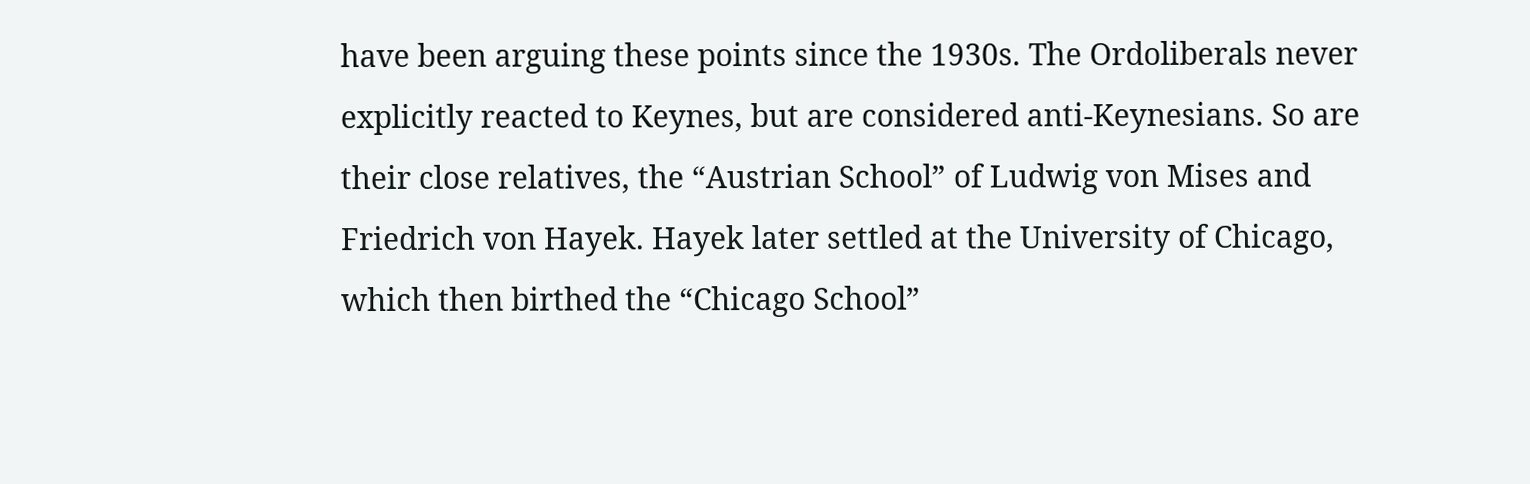have been arguing these points since the 1930s. The Ordoliberals never explicitly reacted to Keynes, but are considered anti-Keynesians. So are their close relatives, the “Austrian School” of Ludwig von Mises and Friedrich von Hayek. Hayek later settled at the University of Chicago, which then birthed the “Chicago School”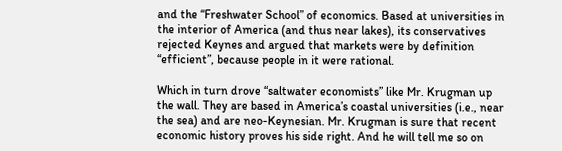and the “Freshwater School” of economics. Based at universities in the interior of America (and thus near lakes), its conservatives rejected Keynes and argued that markets were by definition “efficient”, because people in it were rational.

Which in turn drove “saltwater economists” like Mr. Krugman up the wall. They are based in America’s coastal universities (i.e., near the sea) and are neo-Keynesian. Mr. Krugman is sure that recent economic history proves his side right. And he will tell me so on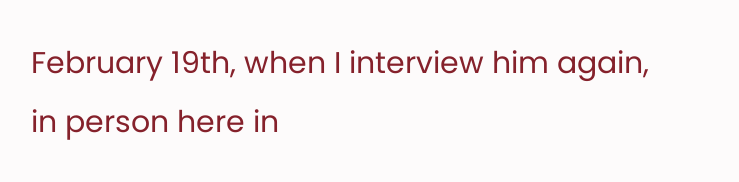February 19th, when I interview him again, in person here in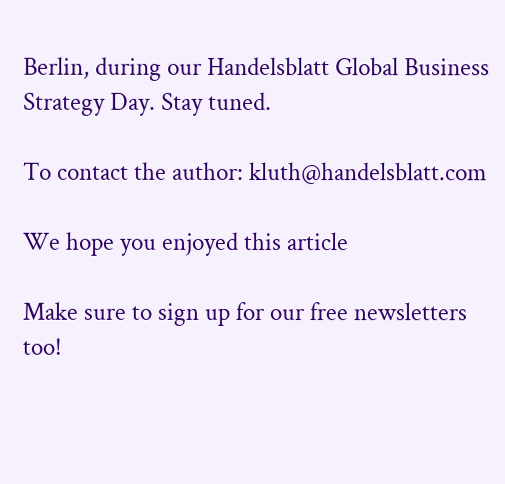Berlin, during our Handelsblatt Global Business Strategy Day. Stay tuned.

To contact the author: kluth@handelsblatt.com

We hope you enjoyed this article

Make sure to sign up for our free newsletters too!